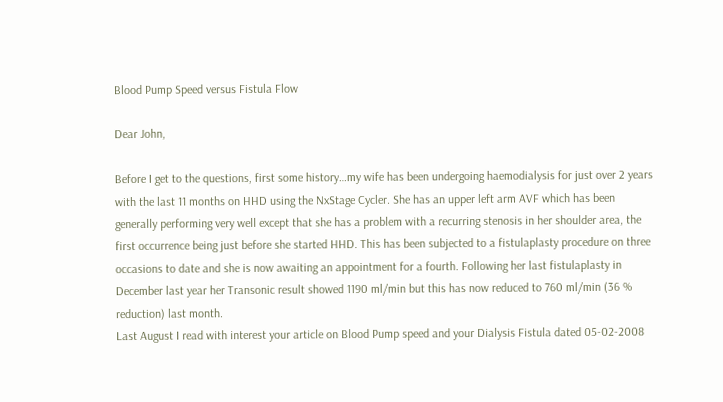Blood Pump Speed versus Fistula Flow

Dear John,

Before I get to the questions, first some history…my wife has been undergoing haemodialysis for just over 2 years with the last 11 months on HHD using the NxStage Cycler. She has an upper left arm AVF which has been generally performing very well except that she has a problem with a recurring stenosis in her shoulder area, the first occurrence being just before she started HHD. This has been subjected to a fistulaplasty procedure on three occasions to date and she is now awaiting an appointment for a fourth. Following her last fistulaplasty in December last year her Transonic result showed 1190 ml/min but this has now reduced to 760 ml/min (36 % reduction) last month.
Last August I read with interest your article on Blood Pump speed and your Dialysis Fistula dated 05-02-2008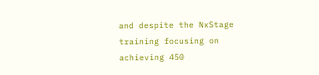and despite the NxStage training focusing on achieving 450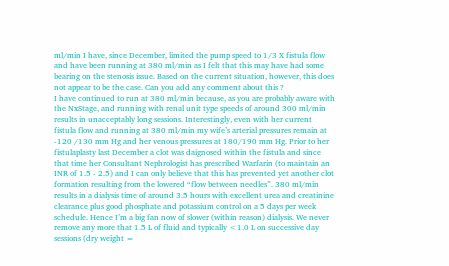ml/min I have, since December, limited the pump speed to 1/3 X fistula flow and have been running at 380 ml/min as I felt that this may have had some bearing on the stenosis issue. Based on the current situation, however, this does not appear to be the case. Can you add any comment about this ?
I have continued to run at 380 ml/min because, as you are probably aware with the NxStage, and running with renal unit type speeds of around 300 ml/min results in unacceptably long sessions. Interestingly, even with her current fistula flow and running at 380 ml/min my wife’s arterial pressures remain at -120 /130 mm Hg and her venous pressures at 180/190 mm Hg. Prior to her fistulaplasty last December a clot was daignosed within the fistula and since that time her Consultant Nephrologist has prescribed Warfarin (to maintain an INR of 1.5 - 2.5) and I can only believe that this has prevented yet another clot formation resulting from the lowered “flow between needles”. 380 ml/min results in a dialysis time of around 3.5 hours with excellent urea and creatinine clearance plus good phosphate and potassium control on a 5 days per week schedule. Hence I’m a big fan now of slower (within reason) dialysis. We never remove any more that 1.5 L of fluid and typically <1.0 L on successive day sessions (dry weight =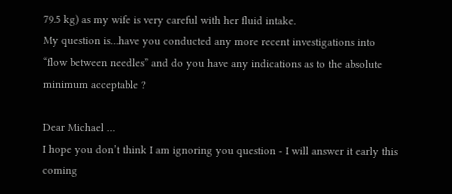79.5 kg) as my wife is very careful with her fluid intake.
My question is…have you conducted any more recent investigations into “flow between needles” and do you have any indications as to the absolute minimum acceptable ?

Dear Michael …
I hope you don’t think I am ignoring you question - I will answer it early this coming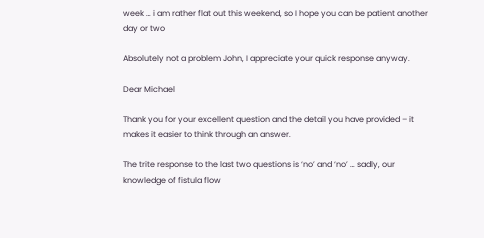week … i am rather flat out this weekend, so I hope you can be patient another day or two

Absolutely not a problem John, I appreciate your quick response anyway.

Dear Michael

Thank you for your excellent question and the detail you have provided – it makes it easier to think through an answer.

The trite response to the last two questions is ‘no’ and ‘no’ … sadly, our knowledge of fistula flow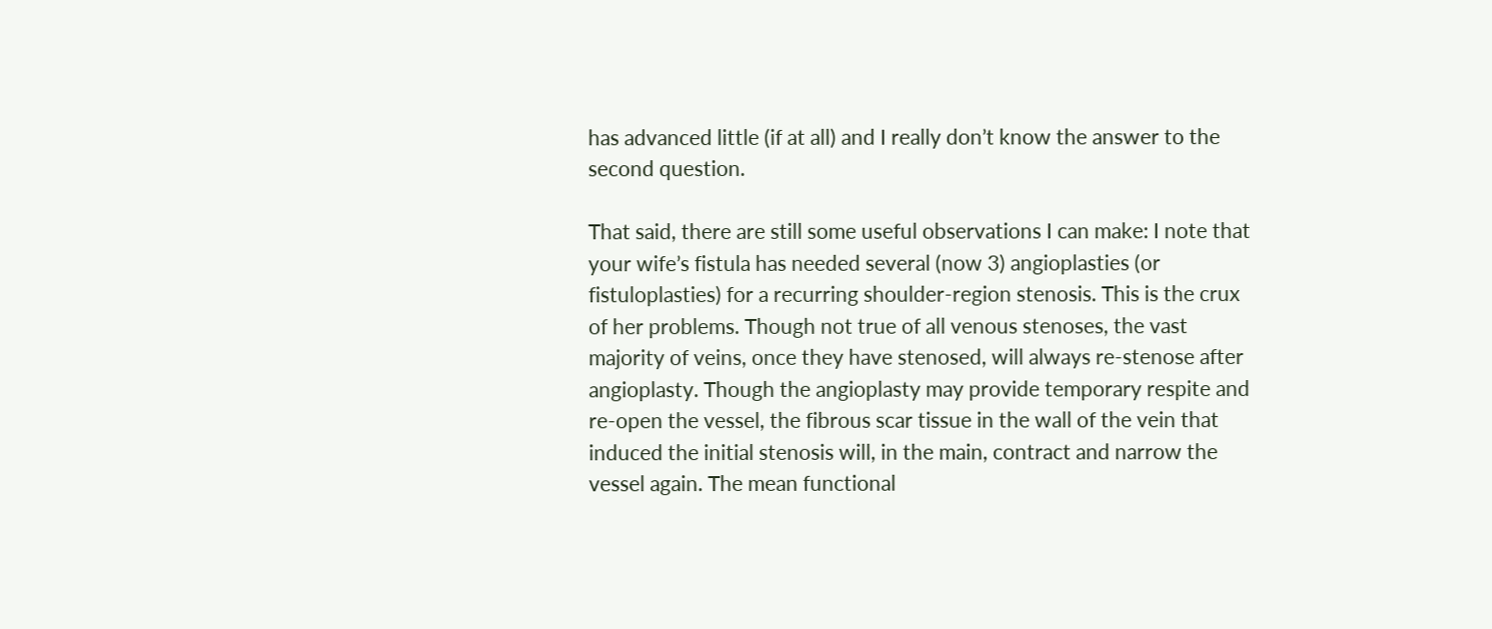has advanced little (if at all) and I really don’t know the answer to the second question.

That said, there are still some useful observations I can make: I note that your wife’s fistula has needed several (now 3) angioplasties (or fistuloplasties) for a recurring shoulder-region stenosis. This is the crux of her problems. Though not true of all venous stenoses, the vast majority of veins, once they have stenosed, will always re-stenose after angioplasty. Though the angioplasty may provide temporary respite and re-open the vessel, the fibrous scar tissue in the wall of the vein that induced the initial stenosis will, in the main, contract and narrow the vessel again. The mean functional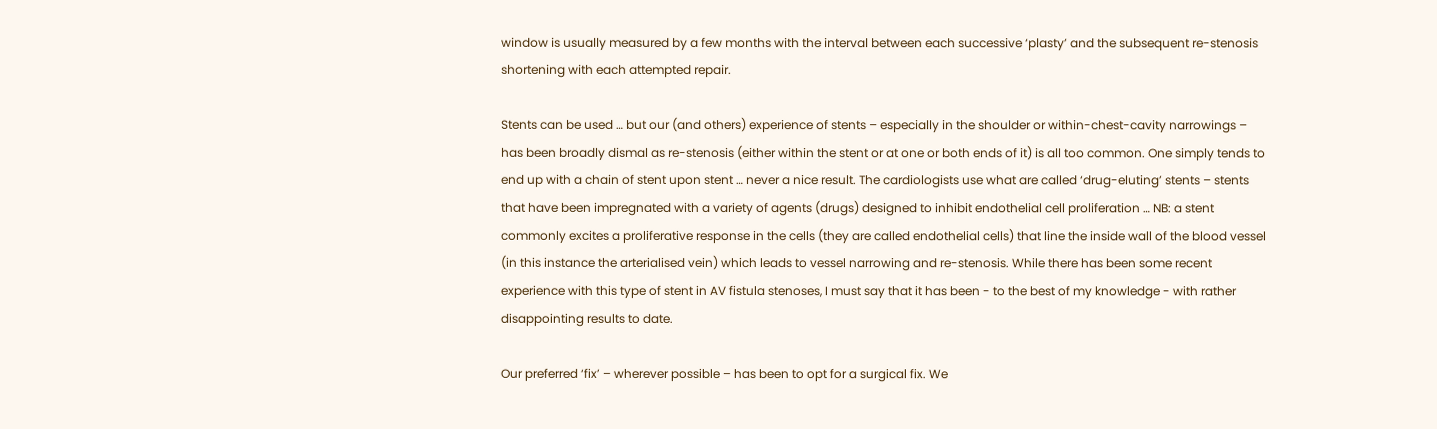window is usually measured by a few months with the interval between each successive ‘plasty’ and the subsequent re-stenosis shortening with each attempted repair.

Stents can be used … but our (and others) experience of stents – especially in the shoulder or within-chest-cavity narrowings – has been broadly dismal as re-stenosis (either within the stent or at one or both ends of it) is all too common. One simply tends to end up with a chain of stent upon stent … never a nice result. The cardiologists use what are called ‘drug-eluting’ stents – stents that have been impregnated with a variety of agents (drugs) designed to inhibit endothelial cell proliferation … NB: a stent commonly excites a proliferative response in the cells (they are called endothelial cells) that line the inside wall of the blood vessel (in this instance the arterialised vein) which leads to vessel narrowing and re-stenosis. While there has been some recent experience with this type of stent in AV fistula stenoses, I must say that it has been - to the best of my knowledge - with rather disappointing results to date.

Our preferred ‘fix’ – wherever possible – has been to opt for a surgical fix. We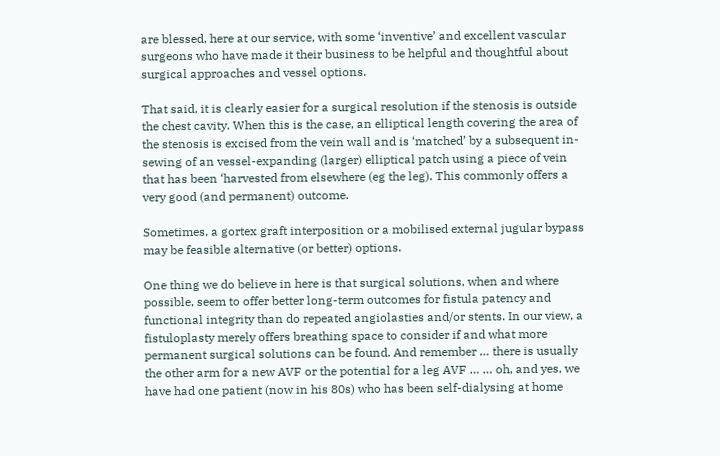are blessed, here at our service, with some ‘inventive’ and excellent vascular surgeons who have made it their business to be helpful and thoughtful about surgical approaches and vessel options.

That said, it is clearly easier for a surgical resolution if the stenosis is outside the chest cavity. When this is the case, an elliptical length covering the area of the stenosis is excised from the vein wall and is ‘matched’ by a subsequent in-sewing of an vessel-expanding (larger) elliptical patch using a piece of vein that has been ‘harvested from elsewhere (eg the leg). This commonly offers a very good (and permanent) outcome.

Sometimes, a gortex graft interposition or a mobilised external jugular bypass may be feasible alternative (or better) options.

One thing we do believe in here is that surgical solutions, when and where possible, seem to offer better long-term outcomes for fistula patency and functional integrity than do repeated angiolasties and/or stents. In our view, a fistuloplasty merely offers breathing space to consider if and what more permanent surgical solutions can be found. And remember … there is usually the other arm for a new AVF or the potential for a leg AVF … … oh, and yes, we have had one patient (now in his 80s) who has been self-dialysing at home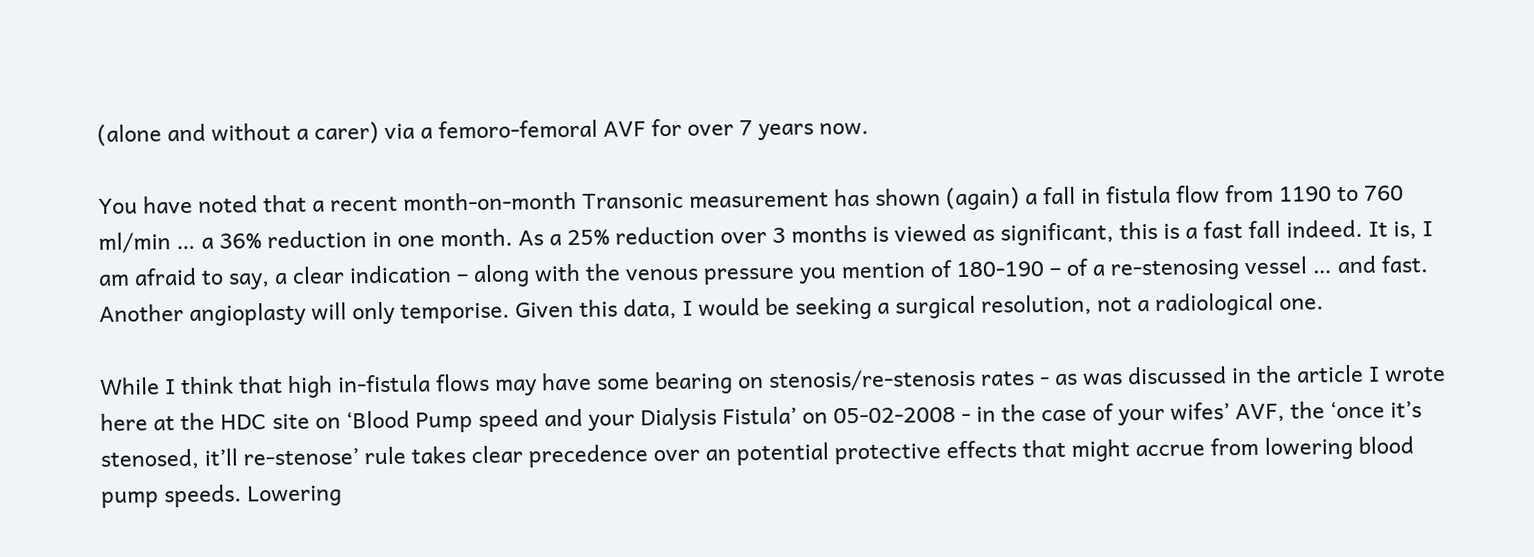(alone and without a carer) via a femoro-femoral AVF for over 7 years now.

You have noted that a recent month-on-month Transonic measurement has shown (again) a fall in fistula flow from 1190 to 760 ml/min … a 36% reduction in one month. As a 25% reduction over 3 months is viewed as significant, this is a fast fall indeed. It is, I am afraid to say, a clear indication – along with the venous pressure you mention of 180-190 – of a re-stenosing vessel … and fast. Another angioplasty will only temporise. Given this data, I would be seeking a surgical resolution, not a radiological one.

While I think that high in-fistula flows may have some bearing on stenosis/re-stenosis rates - as was discussed in the article I wrote here at the HDC site on ‘Blood Pump speed and your Dialysis Fistula’ on 05-02-2008 - in the case of your wifes’ AVF, the ‘once it’s stenosed, it’ll re-stenose’ rule takes clear precedence over an potential protective effects that might accrue from lowering blood pump speeds. Lowering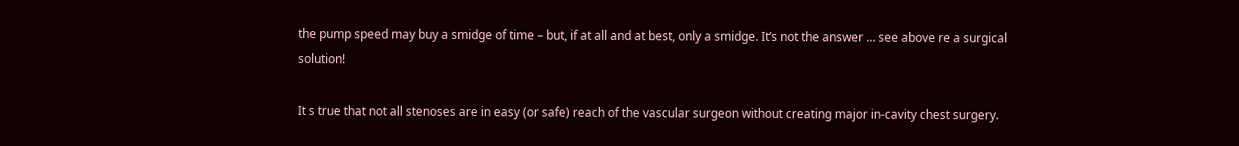the pump speed may buy a smidge of time – but, if at all and at best, only a smidge. It’s not the answer … see above re a surgical solution!

It s true that not all stenoses are in easy (or safe) reach of the vascular surgeon without creating major in-cavity chest surgery.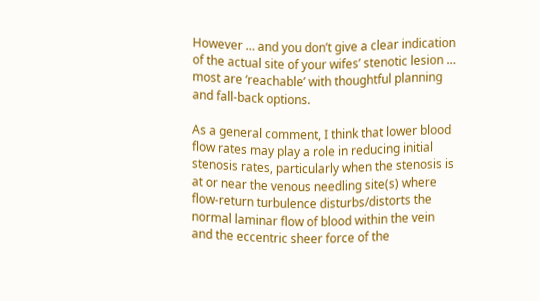However … and you don’t give a clear indication of the actual site of your wifes’ stenotic lesion … most are ‘reachable’ with thoughtful planning and fall-back options.

As a general comment, I think that lower blood flow rates may play a role in reducing initial stenosis rates, particularly when the stenosis is at or near the venous needling site(s) where flow-return turbulence disturbs/distorts the normal laminar flow of blood within the vein and the eccentric sheer force of the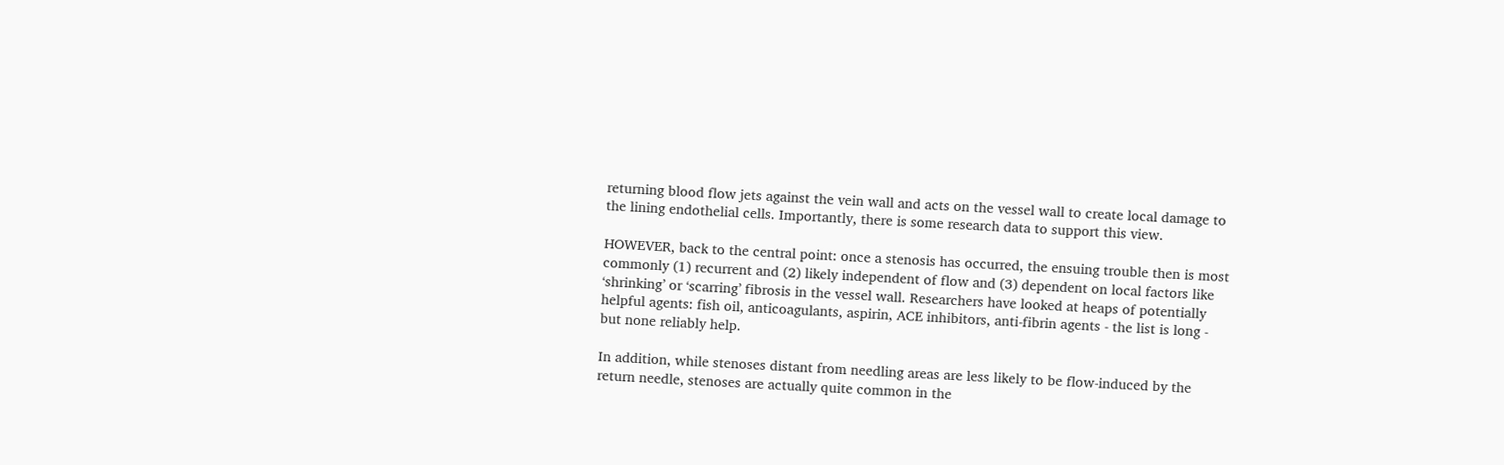returning blood flow jets against the vein wall and acts on the vessel wall to create local damage to the lining endothelial cells. Importantly, there is some research data to support this view.

HOWEVER, back to the central point: once a stenosis has occurred, the ensuing trouble then is most commonly (1) recurrent and (2) likely independent of flow and (3) dependent on local factors like ‘shrinking’ or ‘scarring’ fibrosis in the vessel wall. Researchers have looked at heaps of potentially helpful agents: fish oil, anticoagulants, aspirin, ACE inhibitors, anti-fibrin agents - the list is long - but none reliably help.

In addition, while stenoses distant from needling areas are less likely to be flow-induced by the return needle, stenoses are actually quite common in the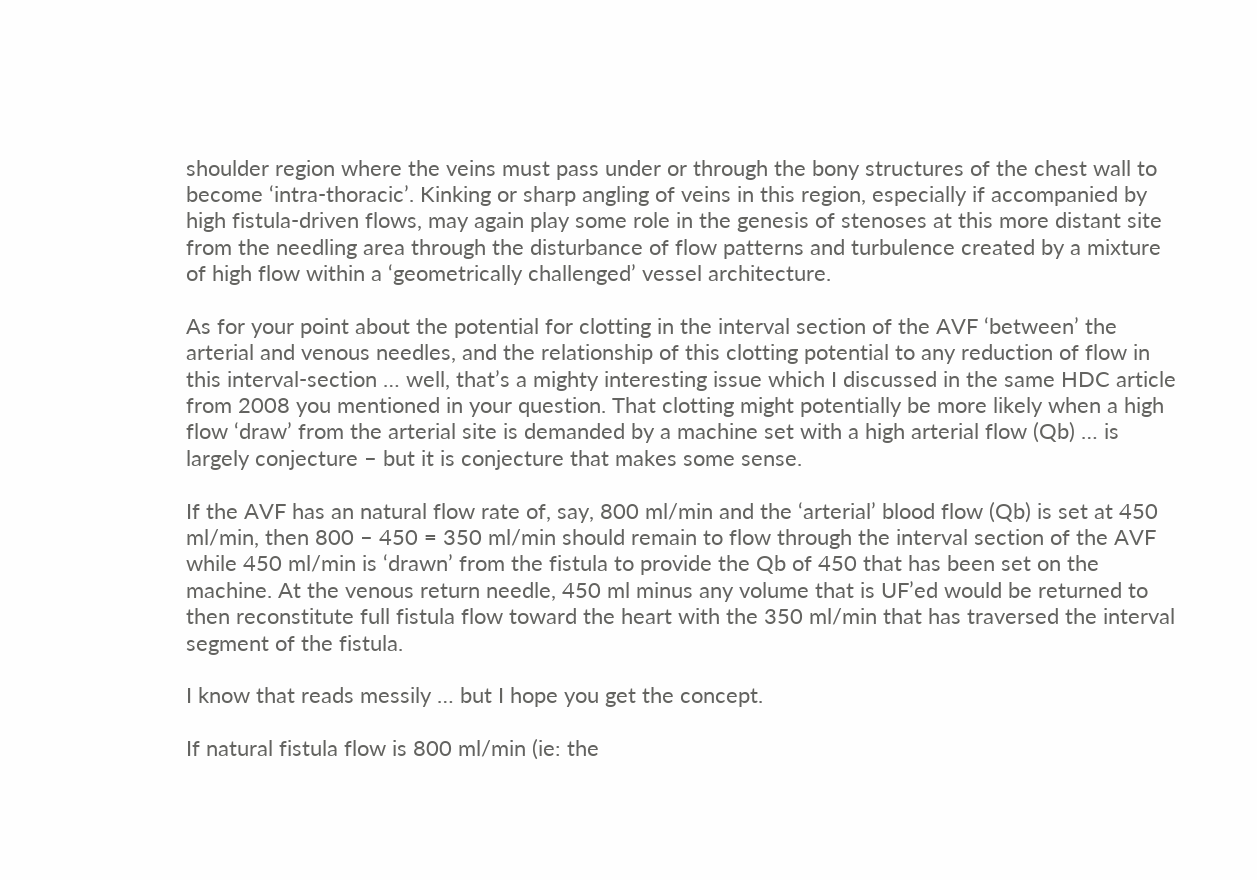shoulder region where the veins must pass under or through the bony structures of the chest wall to become ‘intra-thoracic’. Kinking or sharp angling of veins in this region, especially if accompanied by high fistula-driven flows, may again play some role in the genesis of stenoses at this more distant site from the needling area through the disturbance of flow patterns and turbulence created by a mixture of high flow within a ‘geometrically challenged’ vessel architecture.

As for your point about the potential for clotting in the interval section of the AVF ‘between’ the arterial and venous needles, and the relationship of this clotting potential to any reduction of flow in this interval-section … well, that’s a mighty interesting issue which I discussed in the same HDC article from 2008 you mentioned in your question. That clotting might potentially be more likely when a high flow ‘draw’ from the arterial site is demanded by a machine set with a high arterial flow (Qb) … is largely conjecture – but it is conjecture that makes some sense.

If the AVF has an natural flow rate of, say, 800 ml/min and the ‘arterial’ blood flow (Qb) is set at 450 ml/min, then 800 – 450 = 350 ml/min should remain to flow through the interval section of the AVF while 450 ml/min is ‘drawn’ from the fistula to provide the Qb of 450 that has been set on the machine. At the venous return needle, 450 ml minus any volume that is UF’ed would be returned to then reconstitute full fistula flow toward the heart with the 350 ml/min that has traversed the interval segment of the fistula.

I know that reads messily … but I hope you get the concept.

If natural fistula flow is 800 ml/min (ie: the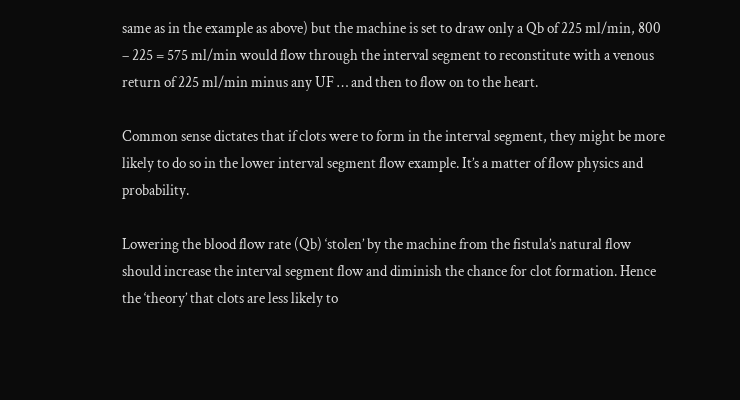same as in the example as above) but the machine is set to draw only a Qb of 225 ml/min, 800 – 225 = 575 ml/min would flow through the interval segment to reconstitute with a venous return of 225 ml/min minus any UF … and then to flow on to the heart.

Common sense dictates that if clots were to form in the interval segment, they might be more likely to do so in the lower interval segment flow example. It’s a matter of flow physics and probability.

Lowering the blood flow rate (Qb) ‘stolen’ by the machine from the fistula’s natural flow should increase the interval segment flow and diminish the chance for clot formation. Hence the ‘theory’ that clots are less likely to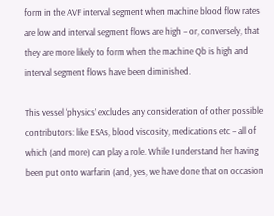form in the AVF interval segment when machine blood flow rates are low and interval segment flows are high – or, conversely, that they are more likely to form when the machine Qb is high and interval segment flows have been diminished.

This vessel ‘physics’ excludes any consideration of other possible contributors: like ESAs, blood viscosity, medications etc – all of which (and more) can play a role. While I understand her having been put onto warfarin (and, yes, we have done that on occasion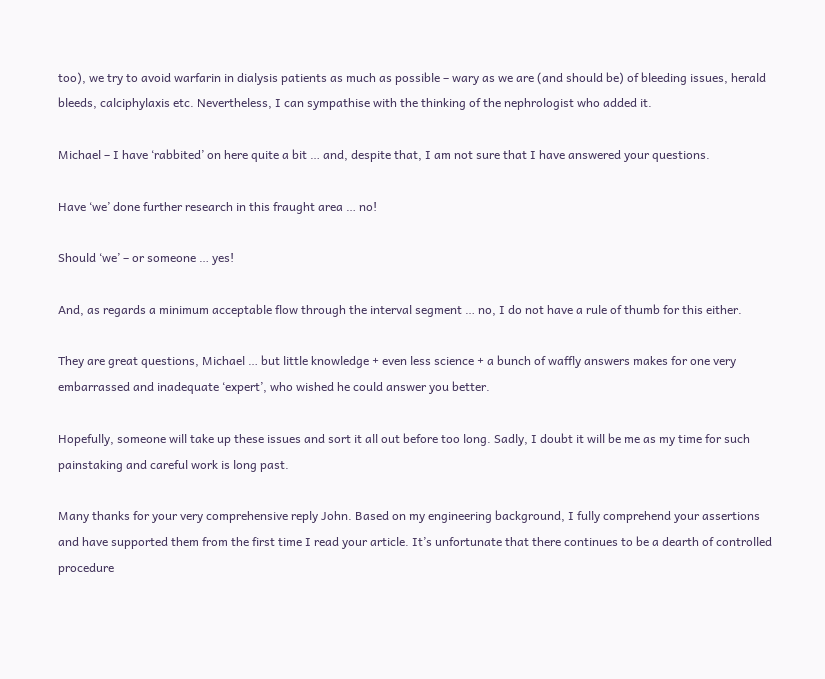too), we try to avoid warfarin in dialysis patients as much as possible – wary as we are (and should be) of bleeding issues, herald bleeds, calciphylaxis etc. Nevertheless, I can sympathise with the thinking of the nephrologist who added it.

Michael – I have ‘rabbited’ on here quite a bit … and, despite that, I am not sure that I have answered your questions.

Have ‘we’ done further research in this fraught area … no!

Should ‘we’ – or someone … yes!

And, as regards a minimum acceptable flow through the interval segment … no, I do not have a rule of thumb for this either.

They are great questions, Michael … but little knowledge + even less science + a bunch of waffly answers makes for one very embarrassed and inadequate ‘expert’, who wished he could answer you better.

Hopefully, someone will take up these issues and sort it all out before too long. Sadly, I doubt it will be me as my time for such painstaking and careful work is long past.

Many thanks for your very comprehensive reply John. Based on my engineering background, I fully comprehend your assertions and have supported them from the first time I read your article. It’s unfortunate that there continues to be a dearth of controlled procedure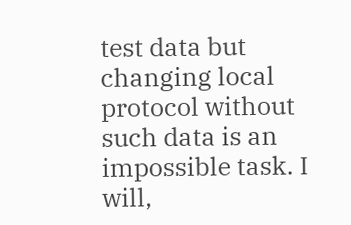test data but changing local protocol without such data is an impossible task. I will,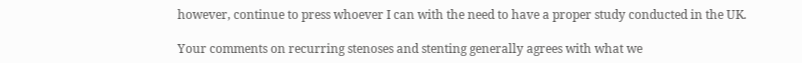however, continue to press whoever I can with the need to have a proper study conducted in the UK.

Your comments on recurring stenoses and stenting generally agrees with what we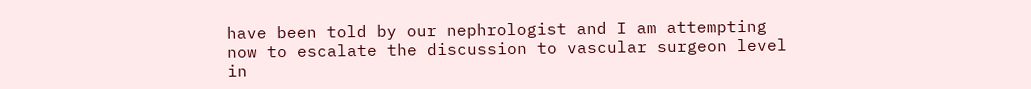have been told by our nephrologist and I am attempting now to escalate the discussion to vascular surgeon level in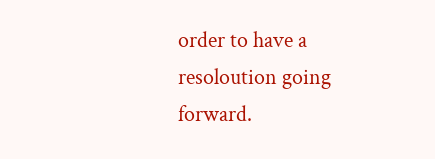order to have a resoloution going forward.